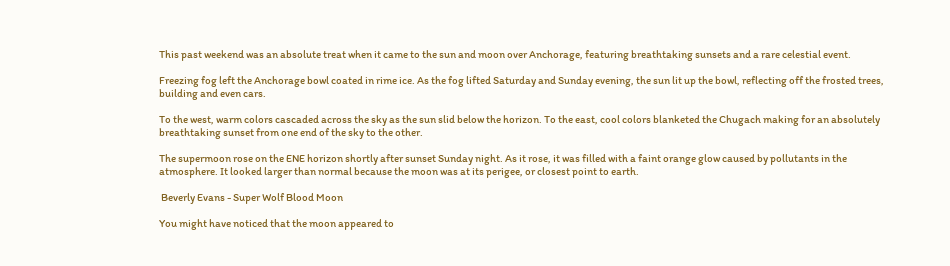This past weekend was an absolute treat when it came to the sun and moon over Anchorage, featuring breathtaking sunsets and a rare celestial event.

Freezing fog left the Anchorage bowl coated in rime ice. As the fog lifted Saturday and Sunday evening, the sun lit up the bowl, reflecting off the frosted trees, building and even cars.

To the west, warm colors cascaded across the sky as the sun slid below the horizon. To the east, cool colors blanketed the Chugach making for an absolutely breathtaking sunset from one end of the sky to the other.

The supermoon rose on the ENE horizon shortly after sunset Sunday night. As it rose, it was filled with a faint orange glow caused by pollutants in the atmosphere. It looked larger than normal because the moon was at its perigee, or closest point to earth.

 Beverly Evans - Super Wolf Blood Moon

You might have noticed that the moon appeared to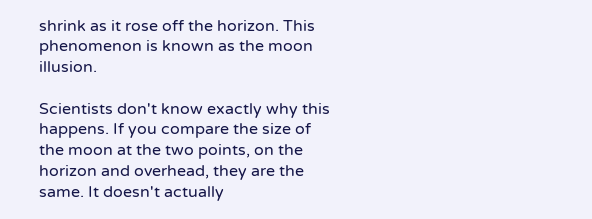shrink as it rose off the horizon. This phenomenon is known as the moon illusion.

Scientists don't know exactly why this happens. If you compare the size of the moon at the two points, on the horizon and overhead, they are the same. It doesn't actually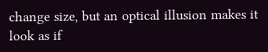change size, but an optical illusion makes it look as if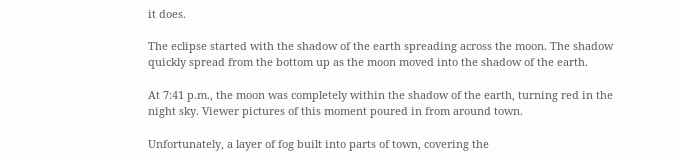it does.

The eclipse started with the shadow of the earth spreading across the moon. The shadow quickly spread from the bottom up as the moon moved into the shadow of the earth.

At 7:41 p.m., the moon was completely within the shadow of the earth, turning red in the night sky. Viewer pictures of this moment poured in from around town.

Unfortunately, a layer of fog built into parts of town, covering the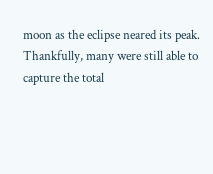moon as the eclipse neared its peak. Thankfully, many were still able to capture the total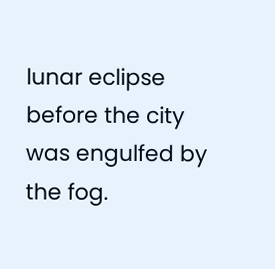lunar eclipse before the city was engulfed by the fog.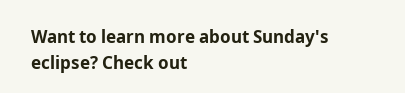Want to learn more about Sunday's eclipse? Check out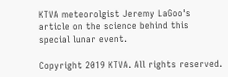KTVA meteorolgist Jeremy LaGoo's article on the science behind this special lunar event.

Copyright 2019 KTVA. All rights reserved.